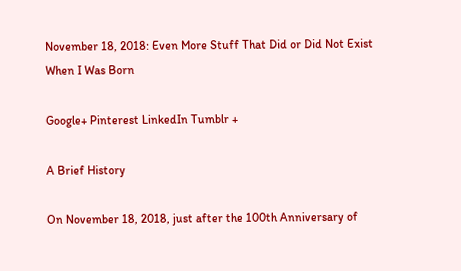November 18, 2018: Even More Stuff That Did or Did Not Exist When I Was Born

Google+ Pinterest LinkedIn Tumblr +

A Brief History

On November 18, 2018, just after the 100th Anniversary of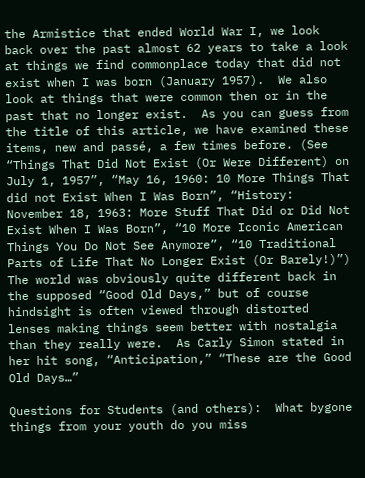the Armistice that ended World War I, we look back over the past almost 62 years to take a look at things we find commonplace today that did not exist when I was born (January 1957).  We also look at things that were common then or in the past that no longer exist.  As you can guess from the title of this article, we have examined these items, new and passé, a few times before. (See “Things That Did Not Exist (Or Were Different) on July 1, 1957”, “May 16, 1960: 10 More Things That did not Exist When I Was Born”, “History: November 18, 1963: More Stuff That Did or Did Not Exist When I Was Born”, “10 More Iconic American Things You Do Not See Anymore”, “10 Traditional Parts of Life That No Longer Exist (Or Barely!)”)  The world was obviously quite different back in the supposed “Good Old Days,” but of course hindsight is often viewed through distorted lenses making things seem better with nostalgia than they really were.  As Carly Simon stated in her hit song, “Anticipation,” “These are the Good Old Days…”

Questions for Students (and others):  What bygone things from your youth do you miss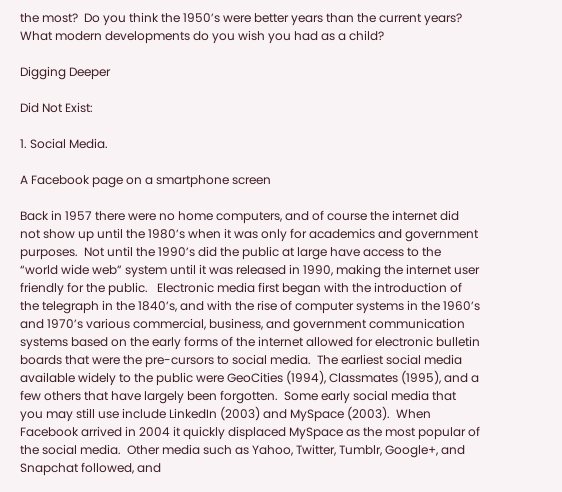the most?  Do you think the 1950’s were better years than the current years?  What modern developments do you wish you had as a child?

Digging Deeper

Did Not Exist:

1. Social Media.

A Facebook page on a smartphone screen

Back in 1957 there were no home computers, and of course the internet did not show up until the 1980’s when it was only for academics and government purposes.  Not until the 1990’s did the public at large have access to the “world wide web” system until it was released in 1990, making the internet user friendly for the public.   Electronic media first began with the introduction of the telegraph in the 1840’s, and with the rise of computer systems in the 1960’s and 1970’s various commercial, business, and government communication systems based on the early forms of the internet allowed for electronic bulletin boards that were the pre-cursors to social media.  The earliest social media available widely to the public were GeoCities (1994), Classmates (1995), and a few others that have largely been forgotten.  Some early social media that you may still use include LinkedIn (2003) and MySpace (2003).  When Facebook arrived in 2004 it quickly displaced MySpace as the most popular of the social media.  Other media such as Yahoo, Twitter, Tumblr, Google+, and Snapchat followed, and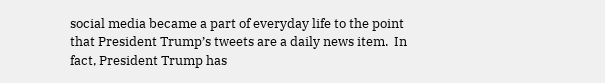social media became a part of everyday life to the point that President Trump’s tweets are a daily news item.  In fact, President Trump has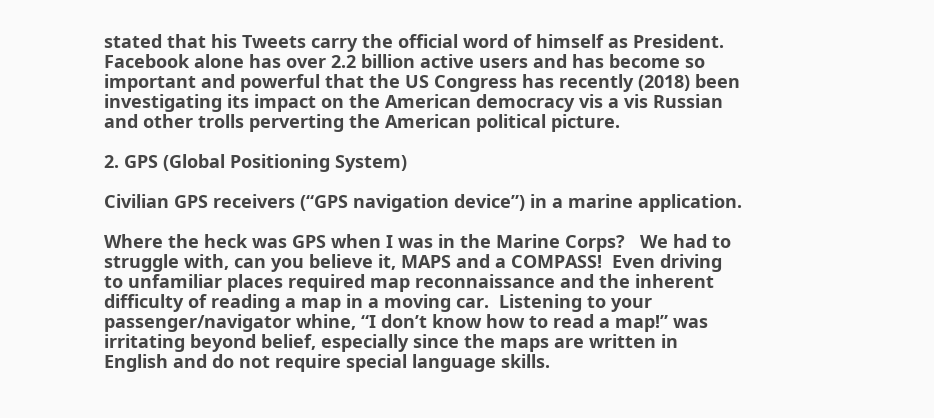stated that his Tweets carry the official word of himself as President.  Facebook alone has over 2.2 billion active users and has become so important and powerful that the US Congress has recently (2018) been investigating its impact on the American democracy vis a vis Russian and other trolls perverting the American political picture.

2. GPS (Global Positioning System)

Civilian GPS receivers (“GPS navigation device”) in a marine application.

Where the heck was GPS when I was in the Marine Corps?   We had to struggle with, can you believe it, MAPS and a COMPASS!  Even driving to unfamiliar places required map reconnaissance and the inherent difficulty of reading a map in a moving car.  Listening to your passenger/navigator whine, “I don’t know how to read a map!” was irritating beyond belief, especially since the maps are written in English and do not require special language skills.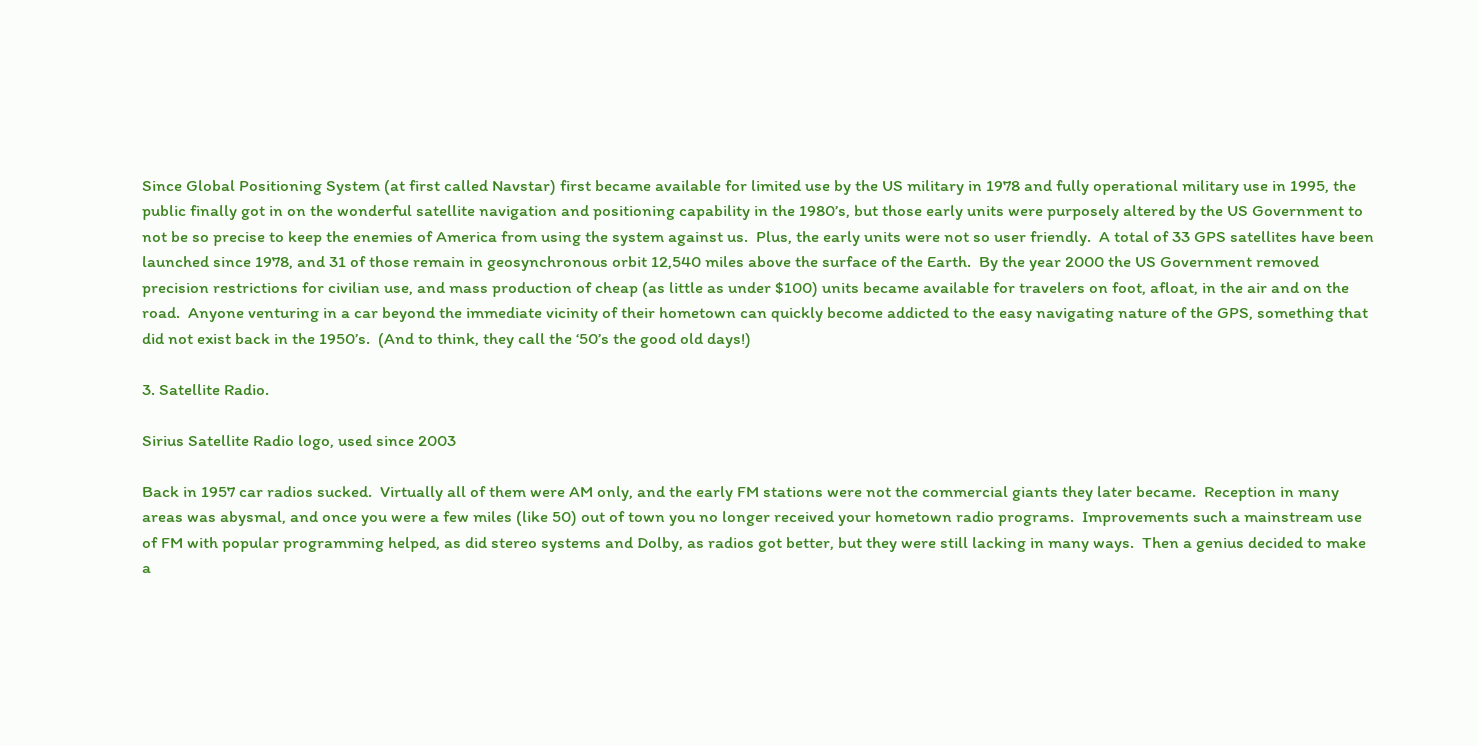Since Global Positioning System (at first called Navstar) first became available for limited use by the US military in 1978 and fully operational military use in 1995, the public finally got in on the wonderful satellite navigation and positioning capability in the 1980’s, but those early units were purposely altered by the US Government to not be so precise to keep the enemies of America from using the system against us.  Plus, the early units were not so user friendly.  A total of 33 GPS satellites have been launched since 1978, and 31 of those remain in geosynchronous orbit 12,540 miles above the surface of the Earth.  By the year 2000 the US Government removed precision restrictions for civilian use, and mass production of cheap (as little as under $100) units became available for travelers on foot, afloat, in the air and on the road.  Anyone venturing in a car beyond the immediate vicinity of their hometown can quickly become addicted to the easy navigating nature of the GPS, something that did not exist back in the 1950’s.  (And to think, they call the ‘50’s the good old days!)

3. Satellite Radio.

Sirius Satellite Radio logo, used since 2003

Back in 1957 car radios sucked.  Virtually all of them were AM only, and the early FM stations were not the commercial giants they later became.  Reception in many areas was abysmal, and once you were a few miles (like 50) out of town you no longer received your hometown radio programs.  Improvements such a mainstream use of FM with popular programming helped, as did stereo systems and Dolby, as radios got better, but they were still lacking in many ways.  Then a genius decided to make a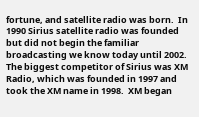fortune, and satellite radio was born.  In 1990 Sirius satellite radio was founded but did not begin the familiar broadcasting we know today until 2002.  The biggest competitor of Sirius was XM Radio, which was founded in 1997 and took the XM name in 1998.  XM began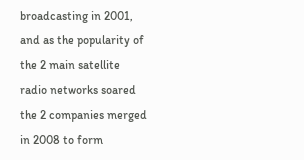broadcasting in 2001, and as the popularity of the 2 main satellite radio networks soared the 2 companies merged in 2008 to form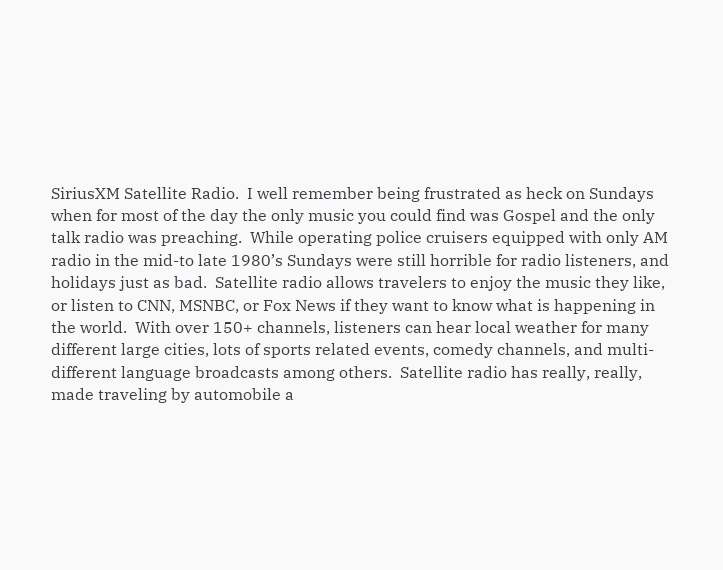SiriusXM Satellite Radio.  I well remember being frustrated as heck on Sundays when for most of the day the only music you could find was Gospel and the only talk radio was preaching.  While operating police cruisers equipped with only AM radio in the mid-to late 1980’s Sundays were still horrible for radio listeners, and holidays just as bad.  Satellite radio allows travelers to enjoy the music they like, or listen to CNN, MSNBC, or Fox News if they want to know what is happening in the world.  With over 150+ channels, listeners can hear local weather for many different large cities, lots of sports related events, comedy channels, and multi-different language broadcasts among others.  Satellite radio has really, really, made traveling by automobile a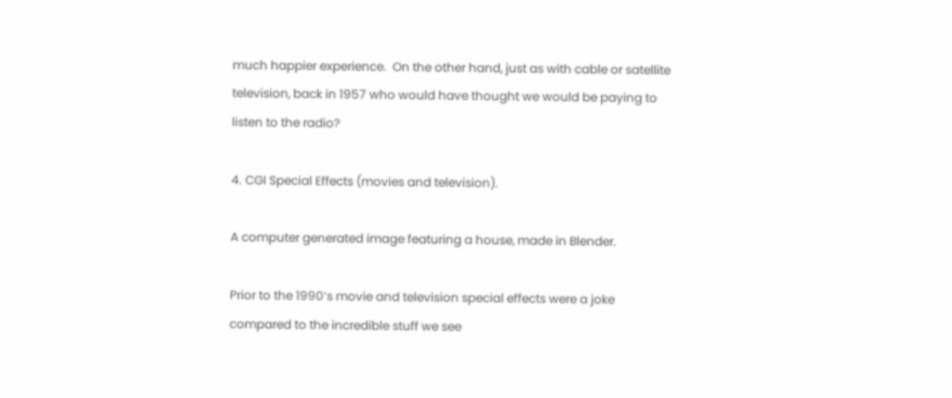much happier experience.  On the other hand, just as with cable or satellite television, back in 1957 who would have thought we would be paying to listen to the radio?

4. CGI Special Effects (movies and television).

A computer generated image featuring a house, made in Blender.

Prior to the 1990’s movie and television special effects were a joke compared to the incredible stuff we see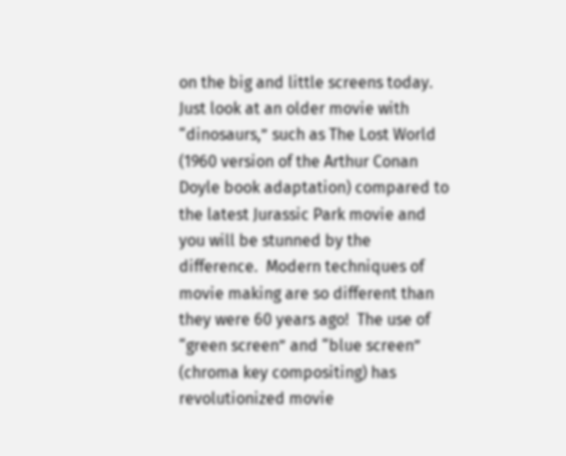on the big and little screens today.  Just look at an older movie with “dinosaurs,” such as The Lost World (1960 version of the Arthur Conan Doyle book adaptation) compared to the latest Jurassic Park movie and you will be stunned by the difference.  Modern techniques of movie making are so different than they were 60 years ago!  The use of “green screen” and “blue screen” (chroma key compositing) has revolutionized movie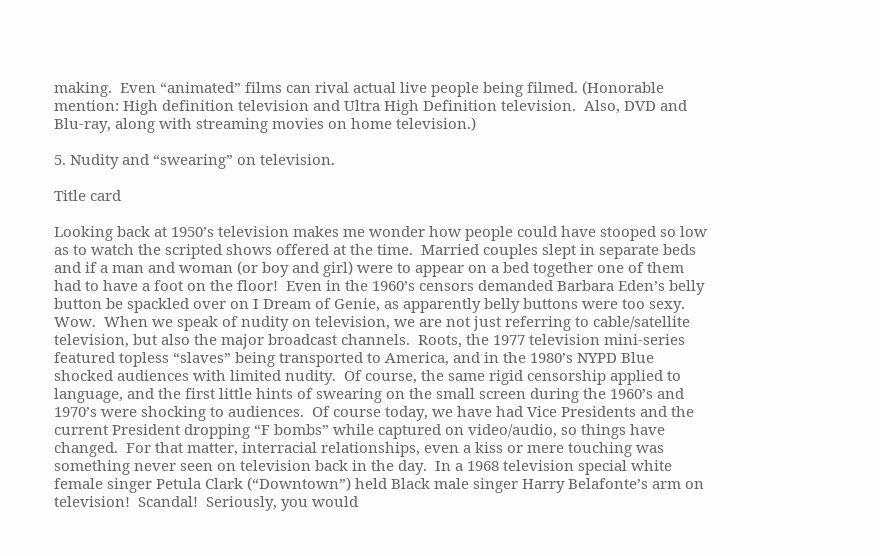making.  Even “animated” films can rival actual live people being filmed. (Honorable mention: High definition television and Ultra High Definition television.  Also, DVD and Blu-ray, along with streaming movies on home television.)

5. Nudity and “swearing” on television.

Title card

Looking back at 1950’s television makes me wonder how people could have stooped so low as to watch the scripted shows offered at the time.  Married couples slept in separate beds and if a man and woman (or boy and girl) were to appear on a bed together one of them had to have a foot on the floor!  Even in the 1960’s censors demanded Barbara Eden’s belly button be spackled over on I Dream of Genie, as apparently belly buttons were too sexy.  Wow.  When we speak of nudity on television, we are not just referring to cable/satellite television, but also the major broadcast channels.  Roots, the 1977 television mini-series featured topless “slaves” being transported to America, and in the 1980’s NYPD Blue shocked audiences with limited nudity.  Of course, the same rigid censorship applied to language, and the first little hints of swearing on the small screen during the 1960’s and 1970’s were shocking to audiences.  Of course today, we have had Vice Presidents and the current President dropping “F bombs” while captured on video/audio, so things have changed.  For that matter, interracial relationships, even a kiss or mere touching was something never seen on television back in the day.  In a 1968 television special white female singer Petula Clark (“Downtown”) held Black male singer Harry Belafonte’s arm on television!  Scandal!  Seriously, you would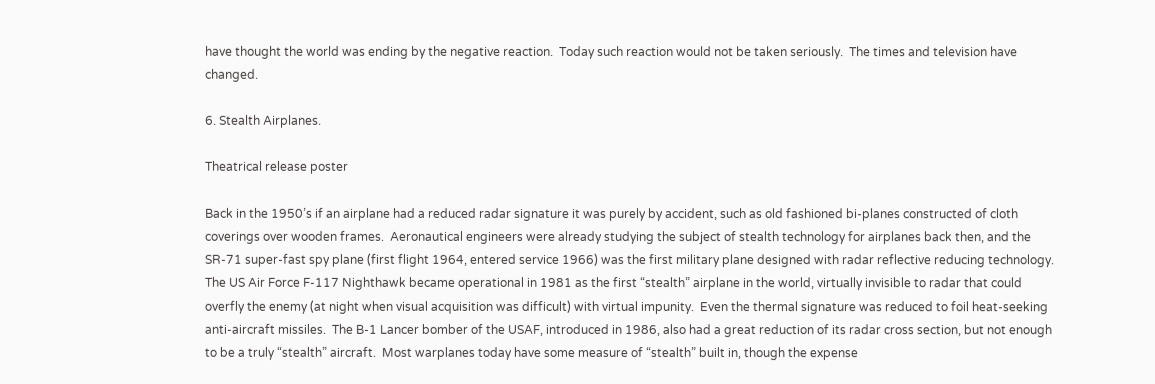have thought the world was ending by the negative reaction.  Today such reaction would not be taken seriously.  The times and television have changed.

6. Stealth Airplanes.

Theatrical release poster

Back in the 1950’s if an airplane had a reduced radar signature it was purely by accident, such as old fashioned bi-planes constructed of cloth coverings over wooden frames.  Aeronautical engineers were already studying the subject of stealth technology for airplanes back then, and the SR-71 super-fast spy plane (first flight 1964, entered service 1966) was the first military plane designed with radar reflective reducing technology.  The US Air Force F-117 Nighthawk became operational in 1981 as the first “stealth” airplane in the world, virtually invisible to radar that could overfly the enemy (at night when visual acquisition was difficult) with virtual impunity.  Even the thermal signature was reduced to foil heat-seeking anti-aircraft missiles.  The B-1 Lancer bomber of the USAF, introduced in 1986, also had a great reduction of its radar cross section, but not enough to be a truly “stealth” aircraft.  Most warplanes today have some measure of “stealth” built in, though the expense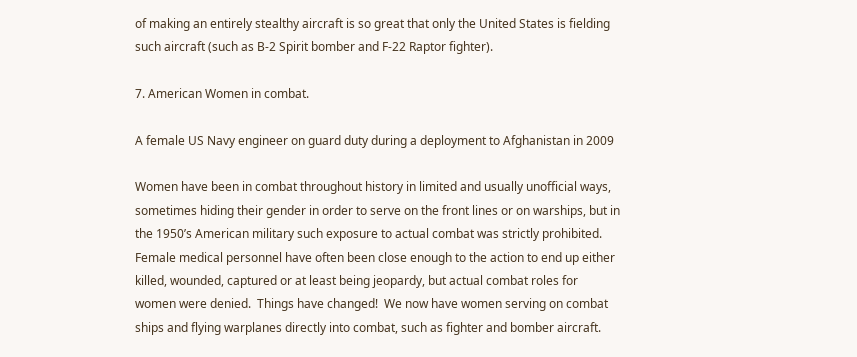of making an entirely stealthy aircraft is so great that only the United States is fielding such aircraft (such as B-2 Spirit bomber and F-22 Raptor fighter).

7. American Women in combat.

A female US Navy engineer on guard duty during a deployment to Afghanistan in 2009

Women have been in combat throughout history in limited and usually unofficial ways, sometimes hiding their gender in order to serve on the front lines or on warships, but in the 1950’s American military such exposure to actual combat was strictly prohibited.  Female medical personnel have often been close enough to the action to end up either killed, wounded, captured or at least being jeopardy, but actual combat roles for women were denied.  Things have changed!  We now have women serving on combat ships and flying warplanes directly into combat, such as fighter and bomber aircraft.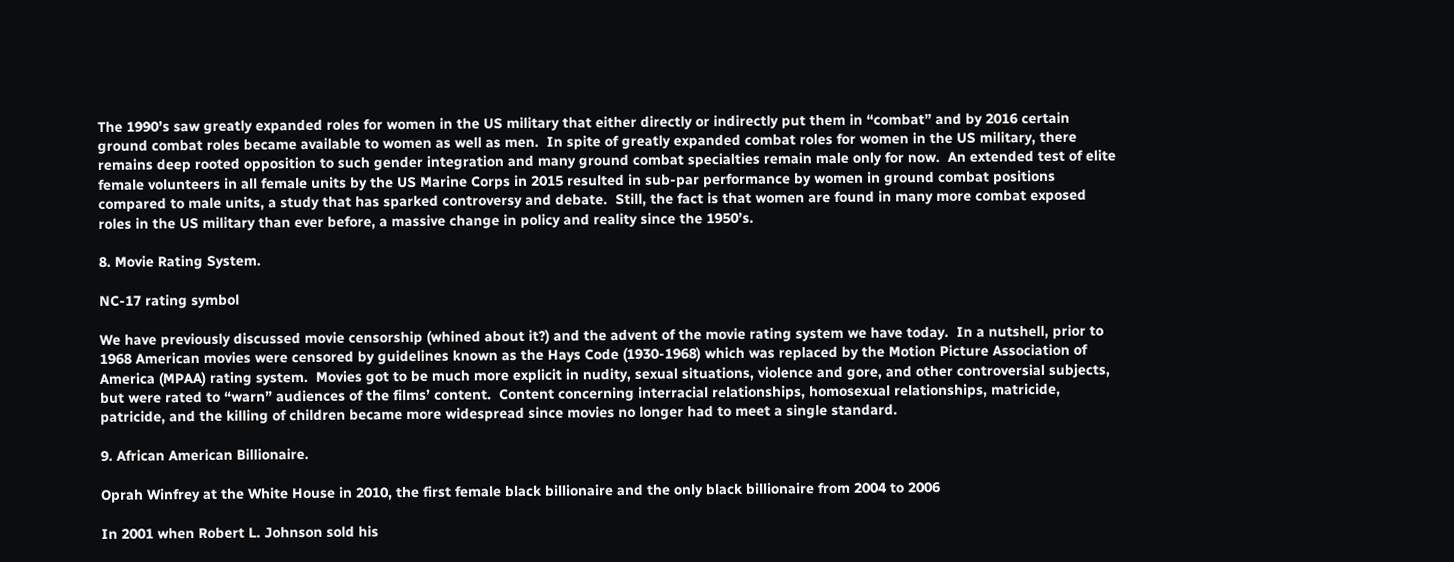The 1990’s saw greatly expanded roles for women in the US military that either directly or indirectly put them in “combat” and by 2016 certain ground combat roles became available to women as well as men.  In spite of greatly expanded combat roles for women in the US military, there remains deep rooted opposition to such gender integration and many ground combat specialties remain male only for now.  An extended test of elite female volunteers in all female units by the US Marine Corps in 2015 resulted in sub-par performance by women in ground combat positions compared to male units, a study that has sparked controversy and debate.  Still, the fact is that women are found in many more combat exposed roles in the US military than ever before, a massive change in policy and reality since the 1950’s.

8. Movie Rating System.

NC-17 rating symbol

We have previously discussed movie censorship (whined about it?) and the advent of the movie rating system we have today.  In a nutshell, prior to 1968 American movies were censored by guidelines known as the Hays Code (1930-1968) which was replaced by the Motion Picture Association of America (MPAA) rating system.  Movies got to be much more explicit in nudity, sexual situations, violence and gore, and other controversial subjects, but were rated to “warn” audiences of the films’ content.  Content concerning interracial relationships, homosexual relationships, matricide, patricide, and the killing of children became more widespread since movies no longer had to meet a single standard.

9. African American Billionaire.

Oprah Winfrey at the White House in 2010, the first female black billionaire and the only black billionaire from 2004 to 2006

In 2001 when Robert L. Johnson sold his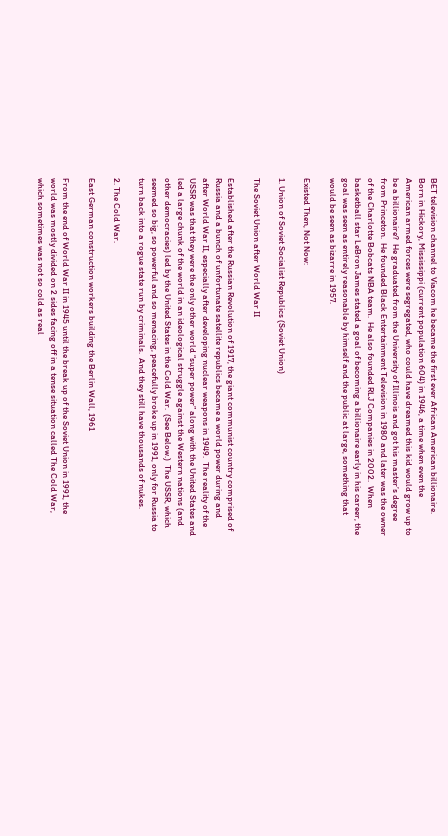BET television channel to Viacom he became the first ever African American billionaire.  Born in Hickory, Mississippi (current population 604) in 1946, a time when even the American armed forces were segregated, who could have dreamed this kid would grow up to be a billionaire?  He graduated from the University of Illinois and got his master’s degree from Princeton.  He founded Black Entertainment Television in 1980 and later was the owner of the Charlotte Bobcats NBA team.  He also founded RLJ Companies in 2002.  When basketball star LeBron James stated a goal of becoming a billionaire early in his career, the goal was seen as entirely reasonable by himself and the public at large, something that would be seen as bizarre in 1957.

Existed Then, Not Now:

1. Union of Soviet Socialist Republics (Soviet Union)

The Soviet Union after World War II

Established after the Russian Revolution of 1917, the giant communist country comprised of Russia and a bunch of unfortunate satellite republics became a world power during and after World War II, especially after developing nuclear weapons in 1949.  The reality of the USSR was that they were the only other world “super power” along with the United States and led a large chunk of the world in an ideological struggle against the Western nations (and other democracies) led by the United States in the Cold War.  (See Below.)  The USSR, which seemed so big, so powerful and so menacing, peacefully broke up in 1991, only for Russia to turn back into a rogue state run by criminals.  And they still have thousands of nukes.

2. The Cold War.

East German construction workers building the Berlin Wall, 1961

From the end of World War II in 1945 until the break up of the Soviet Union in 1991, the world was mostly divided on 2 sides facing off in a tense situation called The Cold War, which sometimes was not so cold as real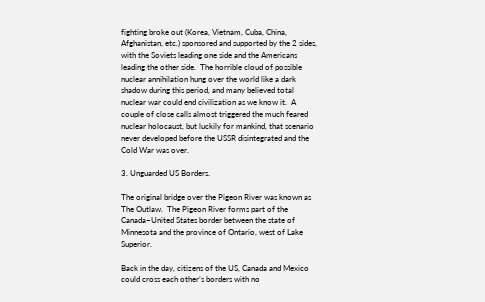fighting broke out (Korea, Vietnam, Cuba, China, Afghanistan, etc.) sponsored and supported by the 2 sides, with the Soviets leading one side and the Americans leading the other side.  The horrible cloud of possible nuclear annihilation hung over the world like a dark shadow during this period, and many believed total nuclear war could end civilization as we know it.  A couple of close calls almost triggered the much feared nuclear holocaust, but luckily for mankind, that scenario never developed before the USSR disintegrated and the Cold War was over.

3. Unguarded US Borders.

The original bridge over the Pigeon River was known as The Outlaw.  The Pigeon River forms part of the Canada–United States border between the state of Minnesota and the province of Ontario, west of Lake Superior.

Back in the day, citizens of the US, Canada and Mexico could cross each other’s borders with no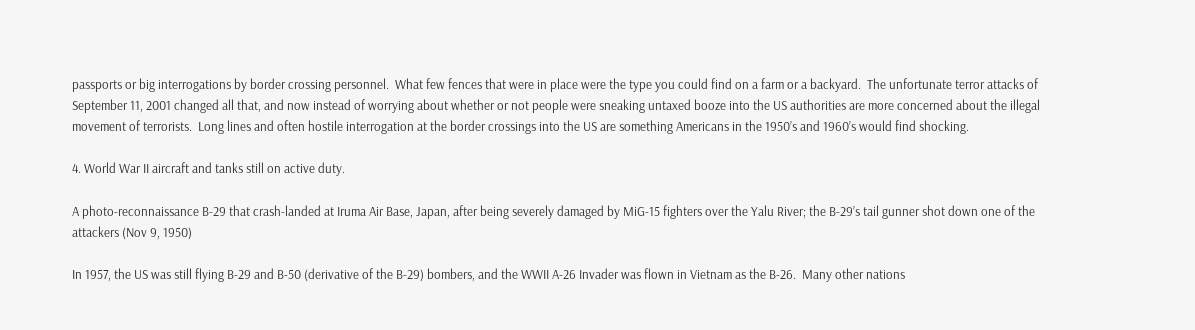passports or big interrogations by border crossing personnel.  What few fences that were in place were the type you could find on a farm or a backyard.  The unfortunate terror attacks of September 11, 2001 changed all that, and now instead of worrying about whether or not people were sneaking untaxed booze into the US authorities are more concerned about the illegal movement of terrorists.  Long lines and often hostile interrogation at the border crossings into the US are something Americans in the 1950’s and 1960’s would find shocking.

4. World War II aircraft and tanks still on active duty.

A photo-reconnaissance B-29 that crash-landed at Iruma Air Base, Japan, after being severely damaged by MiG-15 fighters over the Yalu River; the B-29’s tail gunner shot down one of the attackers (Nov 9, 1950)

In 1957, the US was still flying B-29 and B-50 (derivative of the B-29) bombers, and the WWII A-26 Invader was flown in Vietnam as the B-26.  Many other nations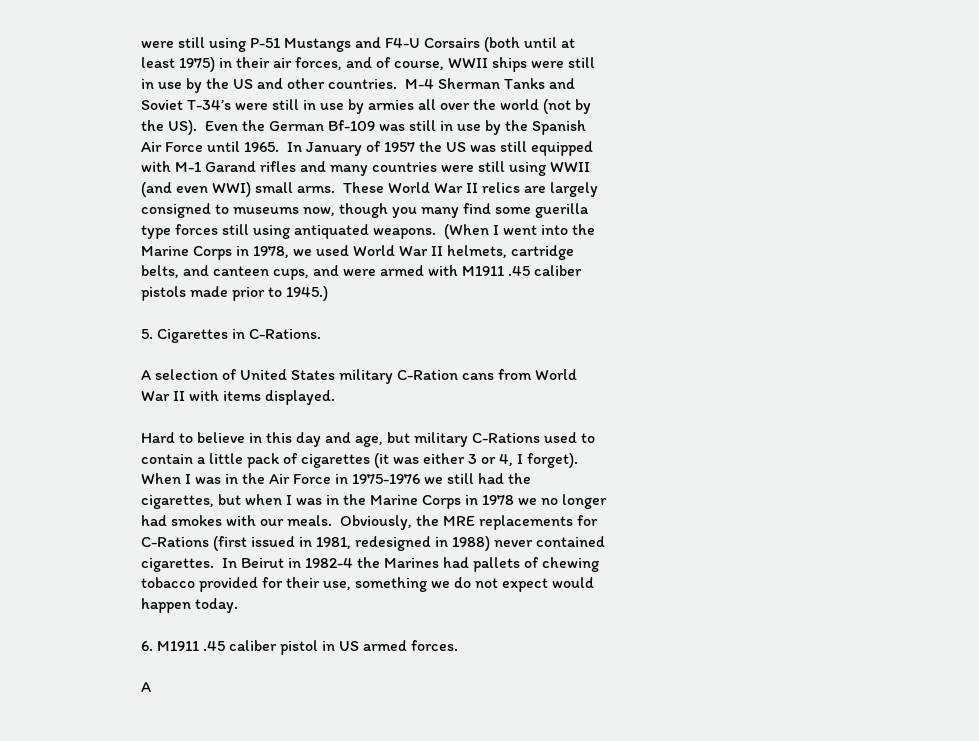were still using P-51 Mustangs and F4-U Corsairs (both until at least 1975) in their air forces, and of course, WWII ships were still in use by the US and other countries.  M-4 Sherman Tanks and Soviet T-34’s were still in use by armies all over the world (not by the US).  Even the German Bf-109 was still in use by the Spanish Air Force until 1965.  In January of 1957 the US was still equipped with M-1 Garand rifles and many countries were still using WWII (and even WWI) small arms.  These World War II relics are largely consigned to museums now, though you many find some guerilla type forces still using antiquated weapons.  (When I went into the Marine Corps in 1978, we used World War II helmets, cartridge belts, and canteen cups, and were armed with M1911 .45 caliber pistols made prior to 1945.)

5. Cigarettes in C-Rations.

A selection of United States military C-Ration cans from World War II with items displayed.

Hard to believe in this day and age, but military C-Rations used to contain a little pack of cigarettes (it was either 3 or 4, I forget).  When I was in the Air Force in 1975-1976 we still had the cigarettes, but when I was in the Marine Corps in 1978 we no longer had smokes with our meals.  Obviously, the MRE replacements for C-Rations (first issued in 1981, redesigned in 1988) never contained cigarettes.  In Beirut in 1982-4 the Marines had pallets of chewing tobacco provided for their use, something we do not expect would happen today.

6. M1911 .45 caliber pistol in US armed forces.

A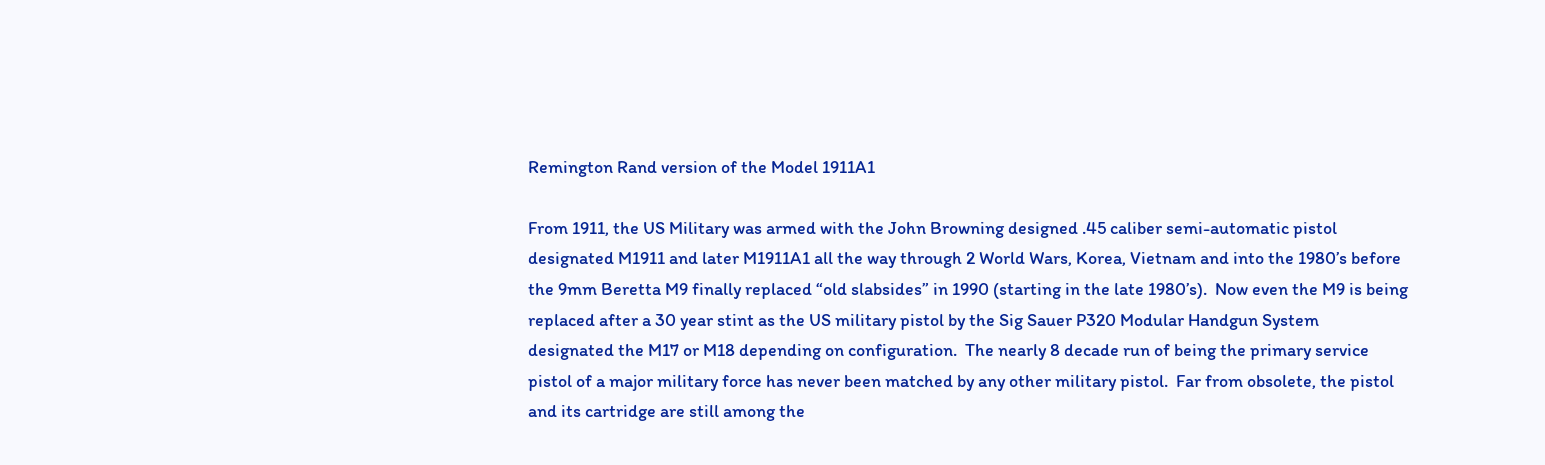Remington Rand version of the Model 1911A1

From 1911, the US Military was armed with the John Browning designed .45 caliber semi-automatic pistol designated M1911 and later M1911A1 all the way through 2 World Wars, Korea, Vietnam and into the 1980’s before the 9mm Beretta M9 finally replaced “old slabsides” in 1990 (starting in the late 1980’s).  Now even the M9 is being replaced after a 30 year stint as the US military pistol by the Sig Sauer P320 Modular Handgun System designated the M17 or M18 depending on configuration.  The nearly 8 decade run of being the primary service pistol of a major military force has never been matched by any other military pistol.  Far from obsolete, the pistol and its cartridge are still among the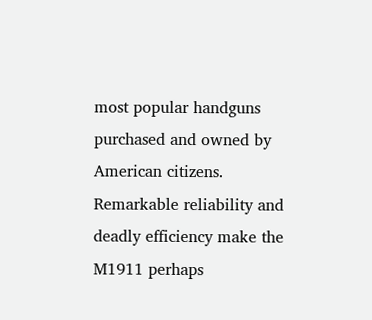most popular handguns purchased and owned by American citizens.  Remarkable reliability and deadly efficiency make the M1911 perhaps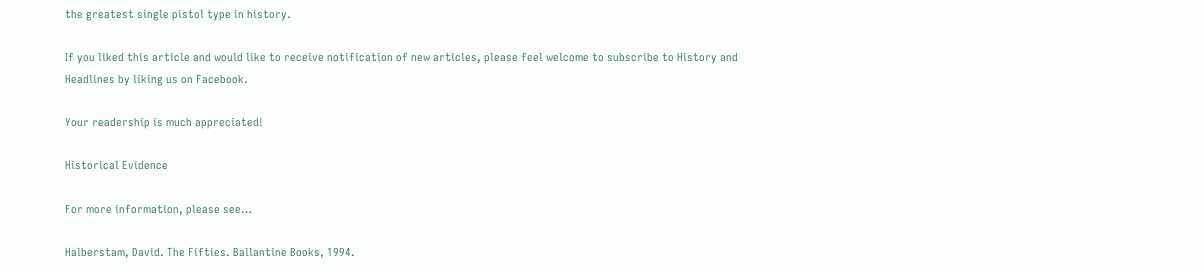the greatest single pistol type in history.

If you liked this article and would like to receive notification of new articles, please feel welcome to subscribe to History and Headlines by liking us on Facebook.

Your readership is much appreciated!

Historical Evidence

For more information, please see…

Halberstam, David. The Fifties. Ballantine Books, 1994.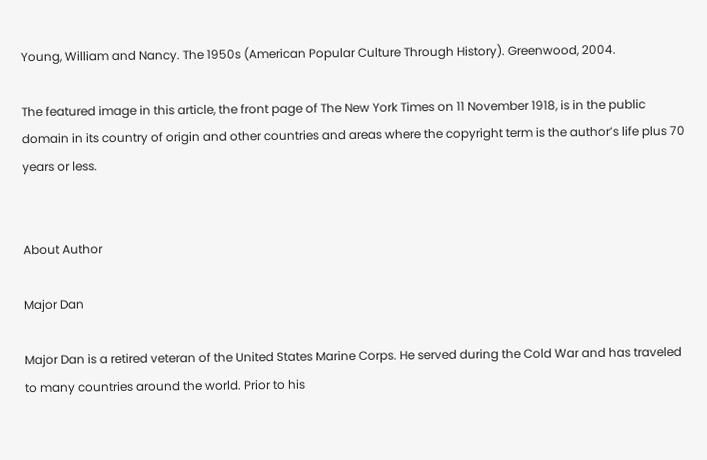Young, William and Nancy. The 1950s (American Popular Culture Through History). Greenwood, 2004.

The featured image in this article, the front page of The New York Times on 11 November 1918, is in the public domain in its country of origin and other countries and areas where the copyright term is the author’s life plus 70 years or less.


About Author

Major Dan

Major Dan is a retired veteran of the United States Marine Corps. He served during the Cold War and has traveled to many countries around the world. Prior to his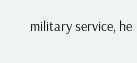military service, he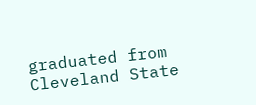graduated from Cleveland State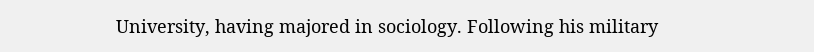University, having majored in sociology. Following his military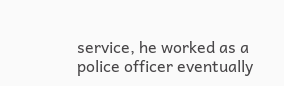service, he worked as a police officer eventually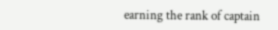earning the rank of captain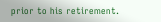prior to his retirement.